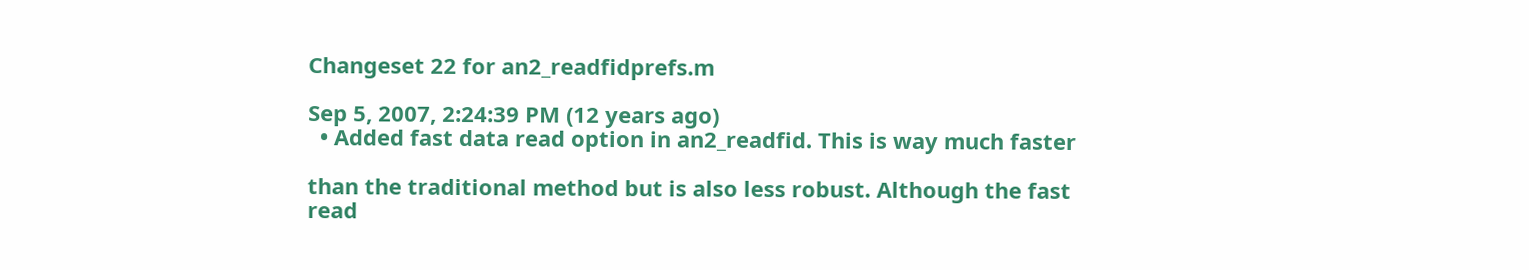Changeset 22 for an2_readfidprefs.m

Sep 5, 2007, 2:24:39 PM (12 years ago)
  • Added fast data read option in an2_readfid. This is way much faster

than the traditional method but is also less robust. Although the fast
read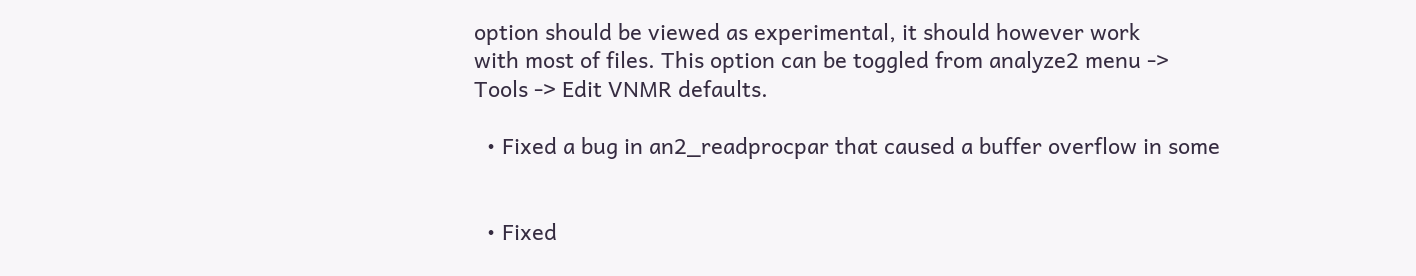option should be viewed as experimental, it should however work
with most of files. This option can be toggled from analyze2 menu ->
Tools -> Edit VNMR defaults.

  • Fixed a bug in an2_readprocpar that caused a buffer overflow in some


  • Fixed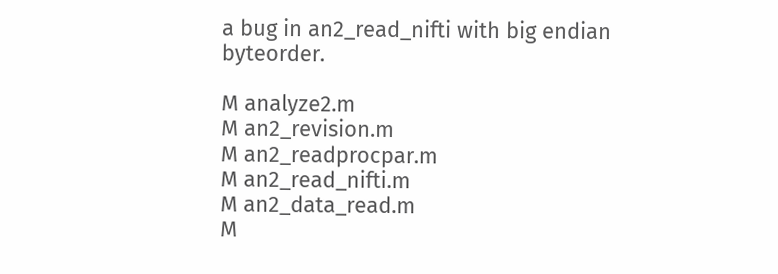a bug in an2_read_nifti with big endian byteorder.

M analyze2.m
M an2_revision.m
M an2_readprocpar.m
M an2_read_nifti.m
M an2_data_read.m
M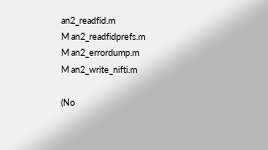an2_readfid.m
M an2_readfidprefs.m
M an2_errordump.m
M an2_write_nifti.m

(No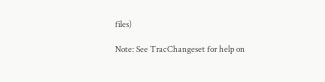files)

Note: See TracChangeset for help on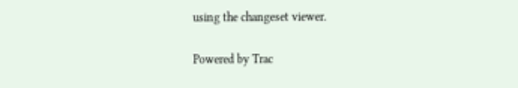using the changeset viewer.

Powered by Trac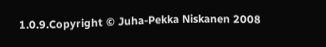1.0.9.Copyright © Juha-Pekka Niskanen 2008